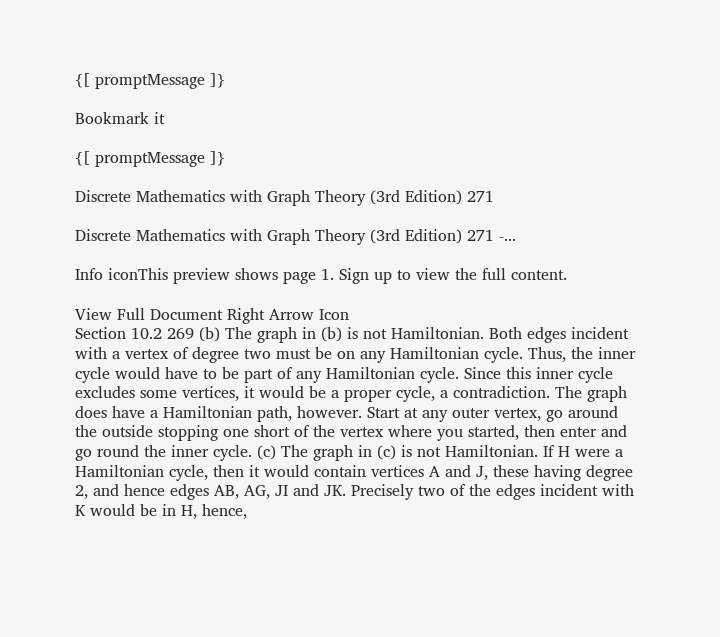{[ promptMessage ]}

Bookmark it

{[ promptMessage ]}

Discrete Mathematics with Graph Theory (3rd Edition) 271

Discrete Mathematics with Graph Theory (3rd Edition) 271 -...

Info iconThis preview shows page 1. Sign up to view the full content.

View Full Document Right Arrow Icon
Section 10.2 269 (b) The graph in (b) is not Hamiltonian. Both edges incident with a vertex of degree two must be on any Hamiltonian cycle. Thus, the inner cycle would have to be part of any Hamiltonian cycle. Since this inner cycle excludes some vertices, it would be a proper cycle, a contradiction. The graph does have a Hamiltonian path, however. Start at any outer vertex, go around the outside stopping one short of the vertex where you started, then enter and go round the inner cycle. (c) The graph in (c) is not Hamiltonian. If H were a Hamiltonian cycle, then it would contain vertices A and J, these having degree 2, and hence edges AB, AG, JI and JK. Precisely two of the edges incident with K would be in H, hence,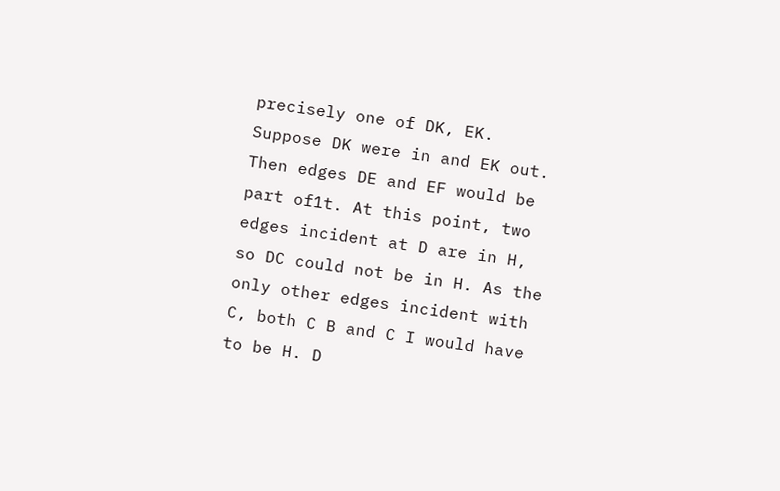precisely one of DK, EK. Suppose DK were in and EK out. Then edges DE and EF would be part of1t. At this point, two edges incident at D are in H, so DC could not be in H. As the only other edges incident with C, both C B and C I would have to be H. D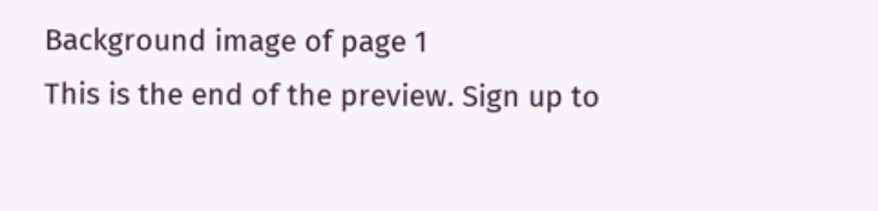Background image of page 1
This is the end of the preview. Sign up to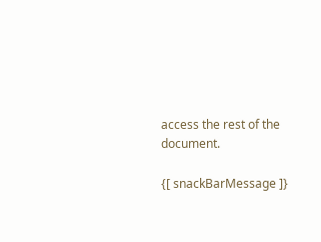access the rest of the document.

{[ snackBarMessage ]}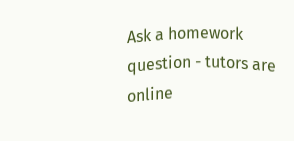Ask a homework question - tutors are online